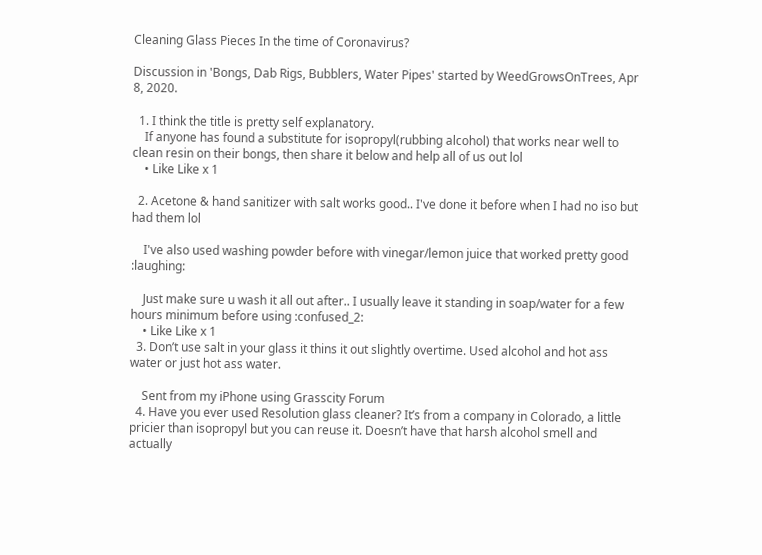Cleaning Glass Pieces In the time of Coronavirus?

Discussion in 'Bongs, Dab Rigs, Bubblers, Water Pipes' started by WeedGrowsOnTrees, Apr 8, 2020.

  1. I think the title is pretty self explanatory.
    If anyone has found a substitute for isopropyl(rubbing alcohol) that works near well to clean resin on their bongs, then share it below and help all of us out lol
    • Like Like x 1

  2. Acetone & hand sanitizer with salt works good.. I've done it before when I had no iso but had them lol

    I've also used washing powder before with vinegar/lemon juice that worked pretty good :laughing:

    Just make sure u wash it all out after.. I usually leave it standing in soap/water for a few hours minimum before using :confused_2:
    • Like Like x 1
  3. Don’t use salt in your glass it thins it out slightly overtime. Used alcohol and hot ass water or just hot ass water.

    Sent from my iPhone using Grasscity Forum
  4. Have you ever used Resolution glass cleaner? It’s from a company in Colorado, a little pricier than isopropyl but you can reuse it. Doesn’t have that harsh alcohol smell and actually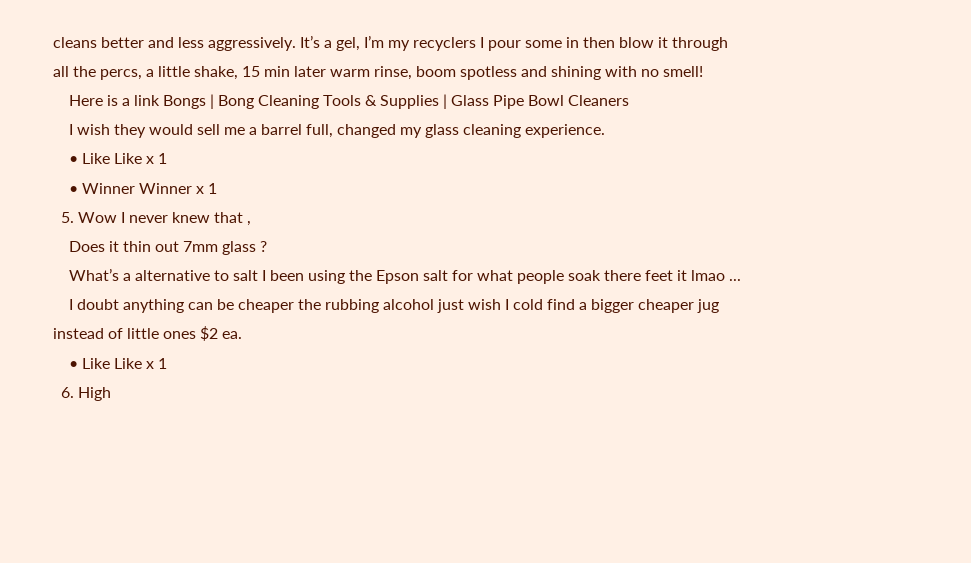cleans better and less aggressively. It’s a gel, I’m my recyclers I pour some in then blow it through all the percs, a little shake, 15 min later warm rinse, boom spotless and shining with no smell!
    Here is a link Bongs | Bong Cleaning Tools & Supplies | Glass Pipe Bowl Cleaners
    I wish they would sell me a barrel full, changed my glass cleaning experience.
    • Like Like x 1
    • Winner Winner x 1
  5. Wow I never knew that ,
    Does it thin out 7mm glass ?
    What’s a alternative to salt I been using the Epson salt for what people soak there feet it lmao ...
    I doubt anything can be cheaper the rubbing alcohol just wish I cold find a bigger cheaper jug instead of little ones $2 ea.
    • Like Like x 1
  6. High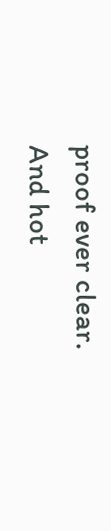proof ever clear. And hot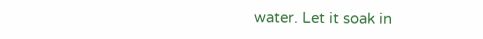water. Let it soak in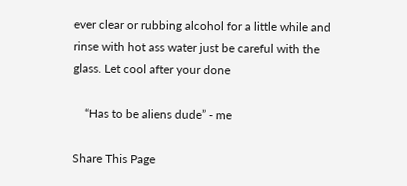ever clear or rubbing alcohol for a little while and rinse with hot ass water just be careful with the glass. Let cool after your done

    “Has to be aliens dude” - me

Share This Page